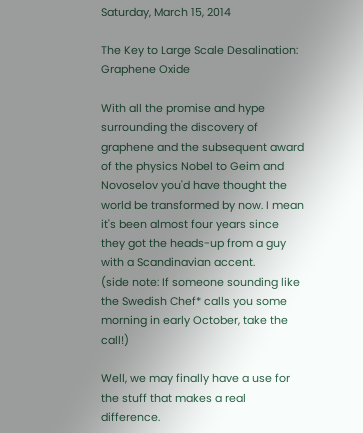Saturday, March 15, 2014

The Key to Large Scale Desalination: Graphene Oxide

With all the promise and hype surrounding the discovery of graphene and the subsequent award of the physics Nobel to Geim and Novoselov you'd have thought the world be transformed by now. I mean it's been almost four years since they got the heads-up from a guy with a Scandinavian accent.
(side note: If someone sounding like the Swedish Chef* calls you some morning in early October, take the call!)

Well, we may finally have a use for the stuff that makes a real difference.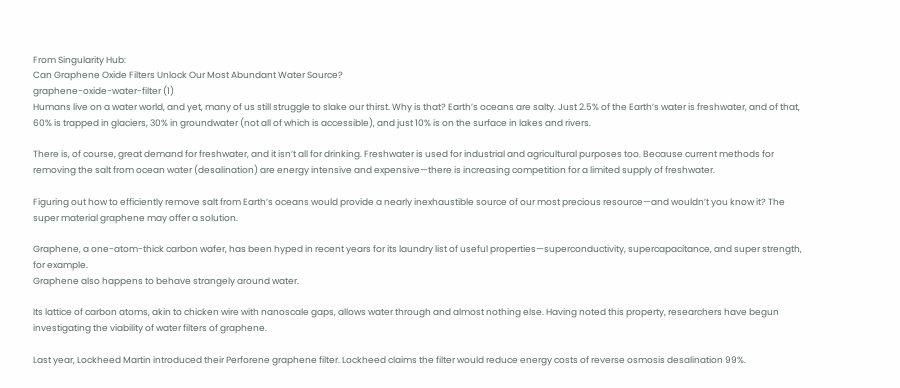From Singularity Hub:
Can Graphene Oxide Filters Unlock Our Most Abundant Water Source?
graphene-oxide-water-filter (1)
Humans live on a water world, and yet, many of us still struggle to slake our thirst. Why is that? Earth’s oceans are salty. Just 2.5% of the Earth’s water is freshwater, and of that, 60% is trapped in glaciers, 30% in groundwater (not all of which is accessible), and just 10% is on the surface in lakes and rivers.

There is, of course, great demand for freshwater, and it isn’t all for drinking. Freshwater is used for industrial and agricultural purposes too. Because current methods for removing the salt from ocean water (desalination) are energy intensive and expensive—there is increasing competition for a limited supply of freshwater.

Figuring out how to efficiently remove salt from Earth’s oceans would provide a nearly inexhaustible source of our most precious resource—and wouldn’t you know it? The super material graphene may offer a solution.

Graphene, a one-atom-thick carbon wafer, has been hyped in recent years for its laundry list of useful properties—superconductivity, supercapacitance, and super strength, for example.
Graphene also happens to behave strangely around water.

Its lattice of carbon atoms, akin to chicken wire with nanoscale gaps, allows water through and almost nothing else. Having noted this property, researchers have begun investigating the viability of water filters of graphene.

Last year, Lockheed Martin introduced their Perforene graphene filter. Lockheed claims the filter would reduce energy costs of reverse osmosis desalination 99%.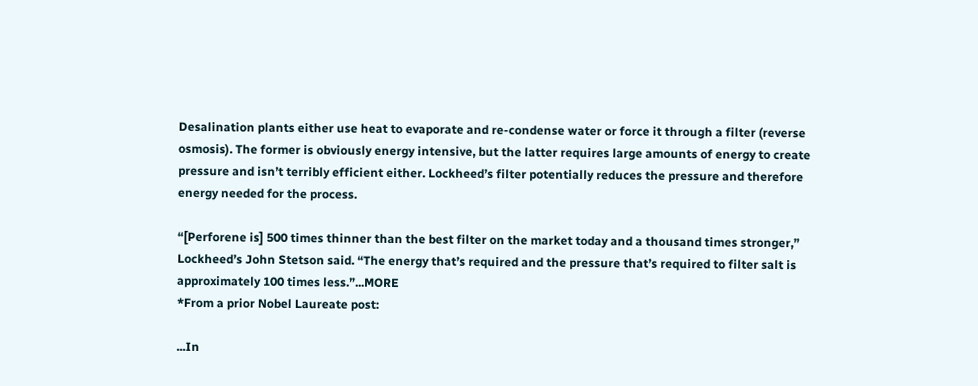Desalination plants either use heat to evaporate and re-condense water or force it through a filter (reverse osmosis). The former is obviously energy intensive, but the latter requires large amounts of energy to create pressure and isn’t terribly efficient either. Lockheed’s filter potentially reduces the pressure and therefore energy needed for the process.

“[Perforene is] 500 times thinner than the best filter on the market today and a thousand times stronger,” Lockheed’s John Stetson said. “The energy that’s required and the pressure that’s required to filter salt is approximately 100 times less.”...MORE
*From a prior Nobel Laureate post:

...In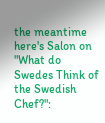the meantime here's Salon on "What do Swedes Think of the Swedish Chef?":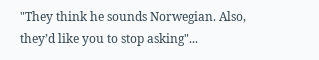"They think he sounds Norwegian. Also, they’d like you to stop asking"...